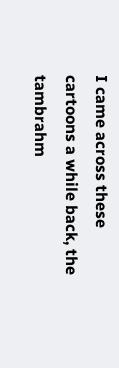I came across these cartoons a while back, the tambrahm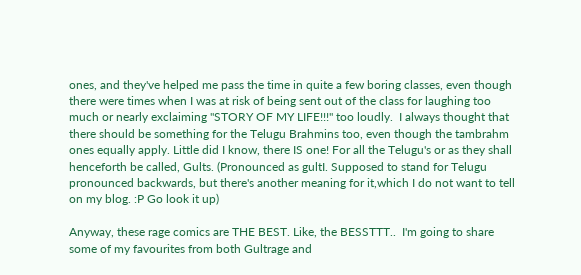ones, and they've helped me pass the time in quite a few boring classes, even though there were times when I was at risk of being sent out of the class for laughing too much or nearly exclaiming "STORY OF MY LIFE!!!" too loudly.  I always thought that there should be something for the Telugu Brahmins too, even though the tambrahm ones equally apply. Little did I know, there IS one! For all the Telugu's or as they shall henceforth be called, Gults. (Pronounced as gultI. Supposed to stand for Telugu pronounced backwards, but there's another meaning for it,which I do not want to tell on my blog. :P Go look it up)

Anyway, these rage comics are THE BEST. Like, the BESSTTT..  I'm going to share some of my favourites from both Gultrage and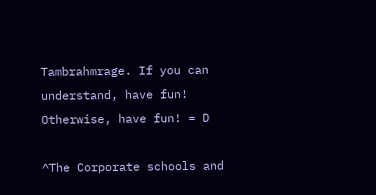Tambrahmrage. If you can understand, have fun! Otherwise, have fun! = D

^The Corporate schools and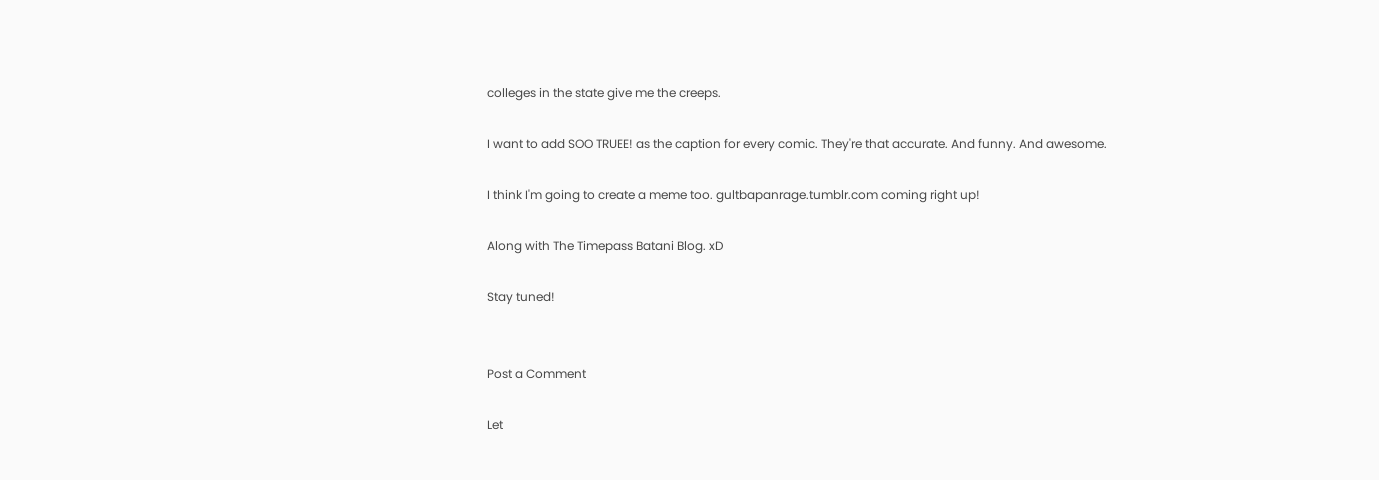colleges in the state give me the creeps.

I want to add SOO TRUEE! as the caption for every comic. They're that accurate. And funny. And awesome.

I think I'm going to create a meme too. gultbapanrage.tumblr.com coming right up!

Along with The Timepass Batani Blog. xD

Stay tuned!


Post a Comment

Let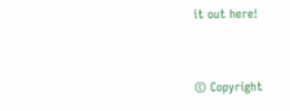it out here!


© Copyright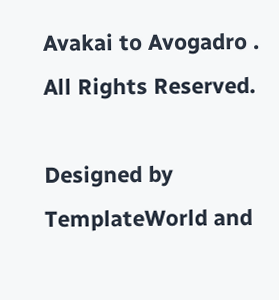Avakai to Avogadro . All Rights Reserved.

Designed by TemplateWorld and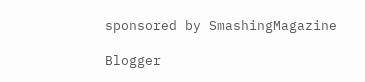sponsored by SmashingMagazine

Blogger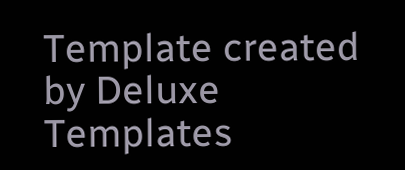Template created by Deluxe Templates